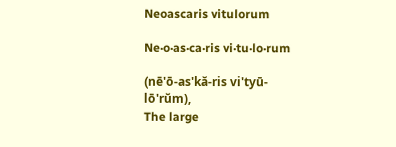Neoascaris vitulorum

Ne·o·as·ca·ris vi·tu·lo·rum

(nē'ō-as'kă-ris vi'tyū-lō'rŭm),
The large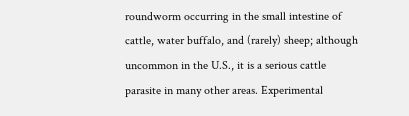roundworm occurring in the small intestine of cattle, water buffalo, and (rarely) sheep; although uncommon in the U.S., it is a serious cattle parasite in many other areas. Experimental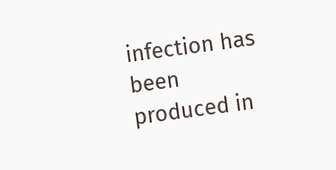infection has been produced in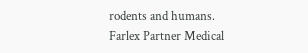rodents and humans.
Farlex Partner Medical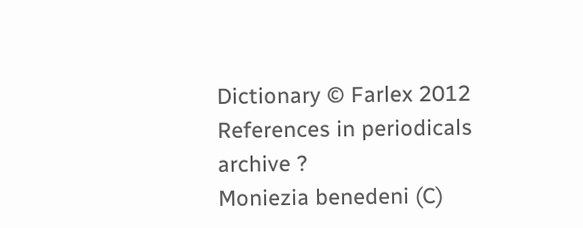Dictionary © Farlex 2012
References in periodicals archive ?
Moniezia benedeni (C)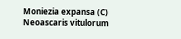Moniezia expansa (C) Neoascaris vitulorum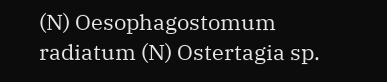(N) Oesophagostomum radiatum (N) Ostertagia sp.